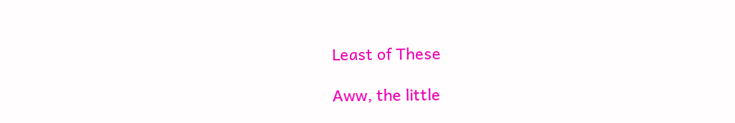Least of These

Aww, the little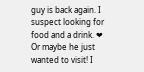guy is back again. I suspect looking for food and a drink. ❤  Or maybe he just wanted to visit! I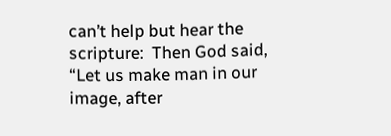can’t help but hear the scripture:  Then God said, “Let us make man in our image, after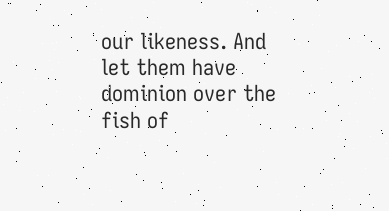our likeness. And let them have dominion over the fish of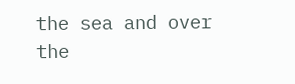the sea and over the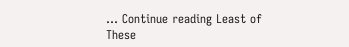… Continue reading Least of These